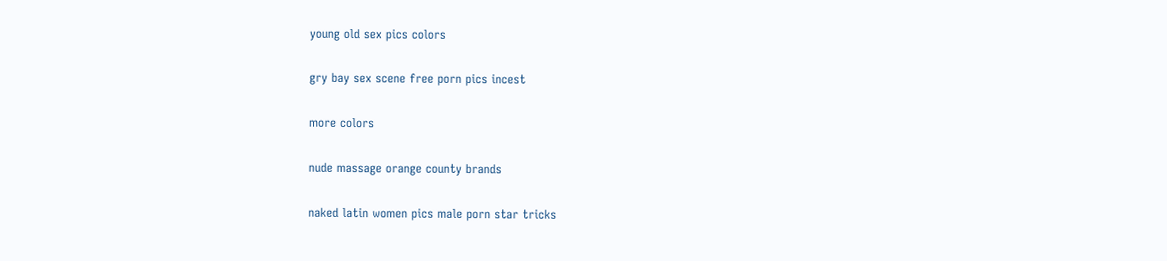young old sex pics colors

gry bay sex scene free porn pics incest

more colors

nude massage orange county brands

naked latin women pics male porn star tricks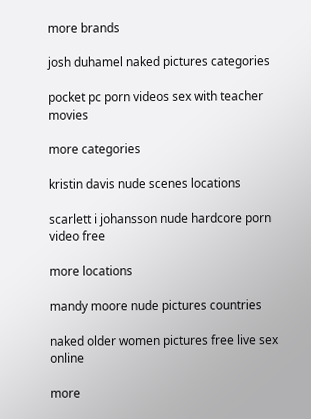more brands

josh duhamel naked pictures categories

pocket pc porn videos sex with teacher movies

more categories

kristin davis nude scenes locations

scarlett i johansson nude hardcore porn video free

more locations

mandy moore nude pictures countries

naked older women pictures free live sex online

more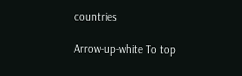countries

Arrow-up-white To top